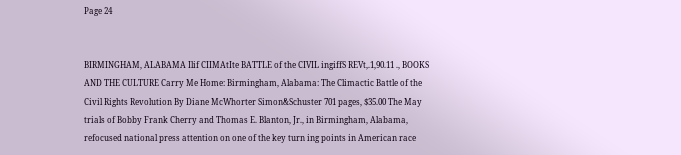Page 24


BIRMINGHAM, ALABAMA Ilif CIIMAtIte BATTLE of the CIVIL ingiffS REVt,.1,90.11 ., BOOKS AND THE CULTURE Carry Me Home: Birmingham, Alabama: The Climactic Battle of the Civil Rights Revolution By Diane McWhorter Simon&Schuster 701 pages, $35.00 The May trials of Bobby Frank Cherry and Thomas E. Blanton, Jr., in Birmingham, Alabama, refocused national press attention on one of the key turn ing points in American race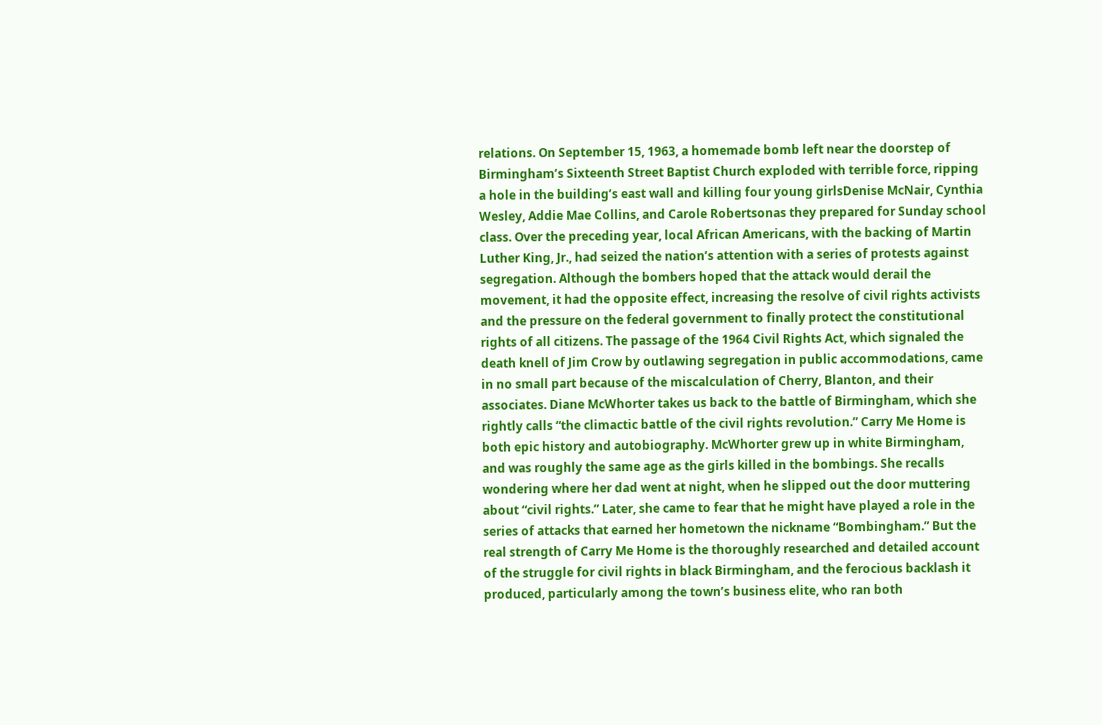relations. On September 15, 1963, a homemade bomb left near the doorstep of Birmingham’s Sixteenth Street Baptist Church exploded with terrible force, ripping a hole in the building’s east wall and killing four young girlsDenise McNair, Cynthia Wesley, Addie Mae Collins, and Carole Robertsonas they prepared for Sunday school class. Over the preceding year, local African Americans, with the backing of Martin Luther King, Jr., had seized the nation’s attention with a series of protests against segregation. Although the bombers hoped that the attack would derail the movement, it had the opposite effect, increasing the resolve of civil rights activists and the pressure on the federal government to finally protect the constitutional rights of all citizens. The passage of the 1964 Civil Rights Act, which signaled the death knell of Jim Crow by outlawing segregation in public accommodations, came in no small part because of the miscalculation of Cherry, Blanton, and their associates. Diane McWhorter takes us back to the battle of Birmingham, which she rightly calls “the climactic battle of the civil rights revolution.” Carry Me Home is both epic history and autobiography. McWhorter grew up in white Birmingham, and was roughly the same age as the girls killed in the bombings. She recalls wondering where her dad went at night, when he slipped out the door muttering about “civil rights.” Later, she came to fear that he might have played a role in the series of attacks that earned her hometown the nickname “Bombingham.” But the real strength of Carry Me Home is the thoroughly researched and detailed account of the struggle for civil rights in black Birmingham, and the ferocious backlash it produced, particularly among the town’s business elite, who ran both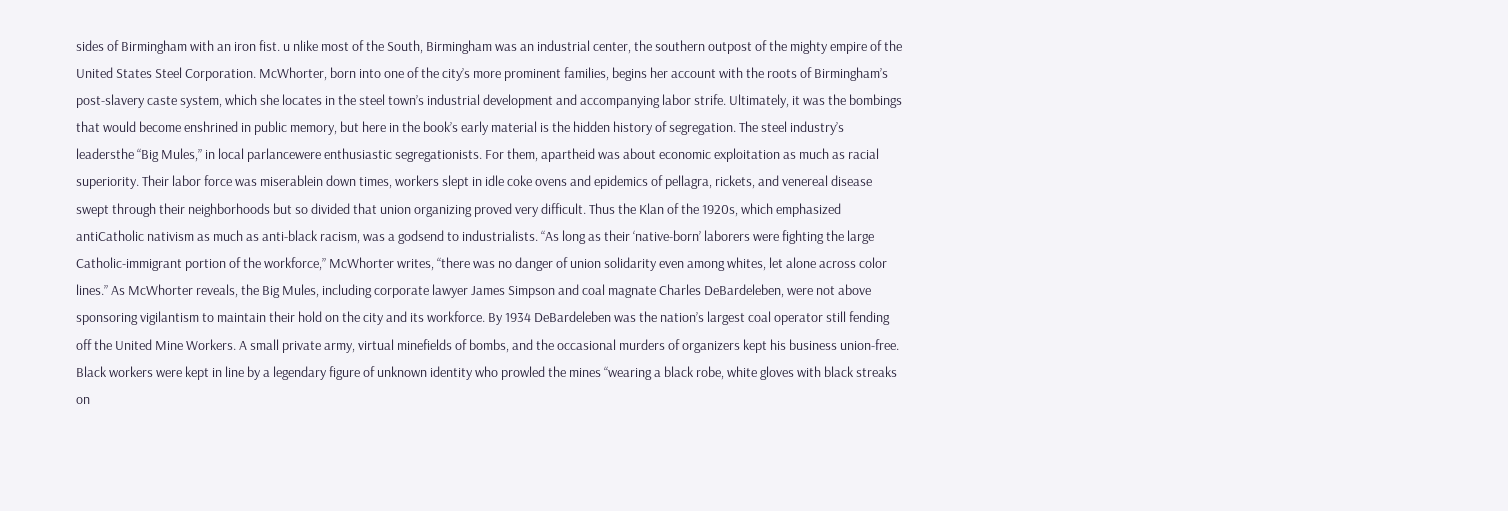sides of Birmingham with an iron fist. u nlike most of the South, Birmingham was an industrial center, the southern outpost of the mighty empire of the United States Steel Corporation. McWhorter, born into one of the city’s more prominent families, begins her account with the roots of Birmingham’s post-slavery caste system, which she locates in the steel town’s industrial development and accompanying labor strife. Ultimately, it was the bombings that would become enshrined in public memory, but here in the book’s early material is the hidden history of segregation. The steel industry’s leadersthe “Big Mules,” in local parlancewere enthusiastic segregationists. For them, apartheid was about economic exploitation as much as racial superiority. Their labor force was miserablein down times, workers slept in idle coke ovens and epidemics of pellagra, rickets, and venereal disease swept through their neighborhoods but so divided that union organizing proved very difficult. Thus the Klan of the 1920s, which emphasized antiCatholic nativism as much as anti-black racism, was a godsend to industrialists. “As long as their ‘native-born’ laborers were fighting the large Catholic-immigrant portion of the workforce,” McWhorter writes, “there was no danger of union solidarity even among whites, let alone across color lines.” As McWhorter reveals, the Big Mules, including corporate lawyer James Simpson and coal magnate Charles DeBardeleben, were not above sponsoring vigilantism to maintain their hold on the city and its workforce. By 1934 DeBardeleben was the nation’s largest coal operator still fending off the United Mine Workers. A small private army, virtual minefields of bombs, and the occasional murders of organizers kept his business union-free. Black workers were kept in line by a legendary figure of unknown identity who prowled the mines “wearing a black robe, white gloves with black streaks on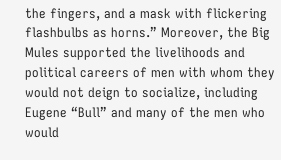the fingers, and a mask with flickering flashbulbs as horns.” Moreover, the Big Mules supported the livelihoods and political careers of men with whom they would not deign to socialize, including Eugene “Bull” and many of the men who would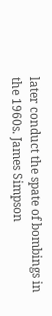later conduct the spate of bombings in the 1960s. James Simpson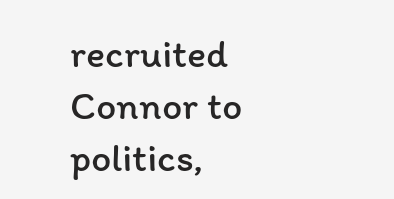recruited Connor to politics,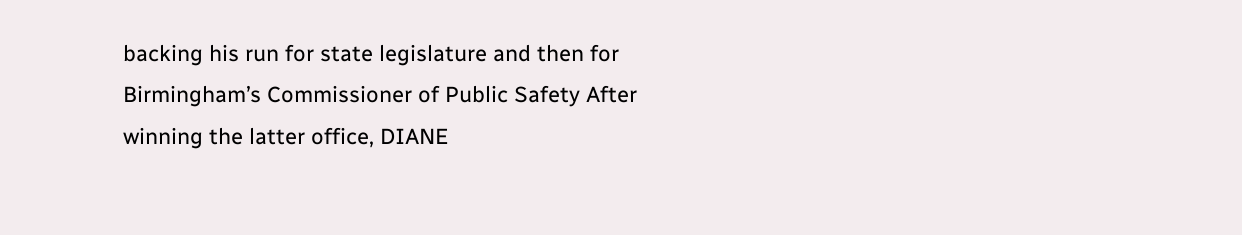backing his run for state legislature and then for Birmingham’s Commissioner of Public Safety After winning the latter office, DIANE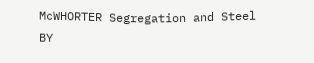McWHORTER Segregation and Steel BY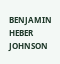BENJAMIN HEBER JOHNSON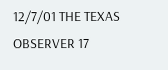12/7/01 THE TEXAS OBSERVER 17